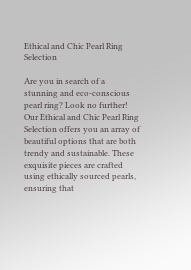Ethical and Chic Pearl Ring Selection

Are you in search of a stunning and eco-conscious pearl ring? Look no further! Our Ethical and Chic Pearl Ring Selection offers you an array of beautiful options that are both trendy and sustainable. These exquisite pieces are crafted using ethically sourced pearls, ensuring that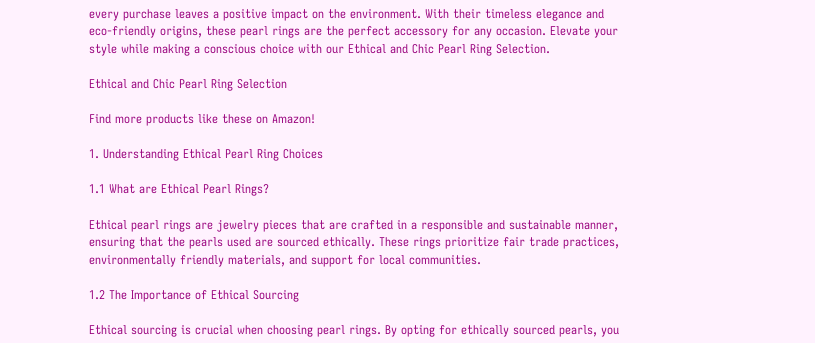every purchase leaves a positive impact on the environment. With their timeless elegance and eco-friendly origins, these pearl rings are the perfect accessory for any occasion. Elevate your style while making a conscious choice with our Ethical and Chic Pearl Ring Selection.

Ethical and Chic Pearl Ring Selection

Find more products like these on Amazon!

1. Understanding Ethical Pearl Ring Choices

1.1 What are Ethical Pearl Rings?

Ethical pearl rings are jewelry pieces that are crafted in a responsible and sustainable manner, ensuring that the pearls used are sourced ethically. These rings prioritize fair trade practices, environmentally friendly materials, and support for local communities.

1.2 The Importance of Ethical Sourcing

Ethical sourcing is crucial when choosing pearl rings. By opting for ethically sourced pearls, you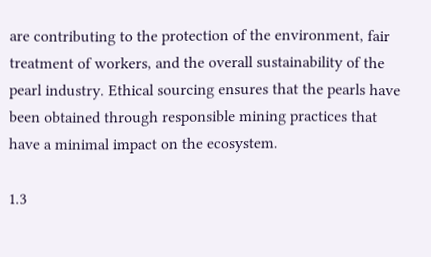are contributing to the protection of the environment, fair treatment of workers, and the overall sustainability of the pearl industry. Ethical sourcing ensures that the pearls have been obtained through responsible mining practices that have a minimal impact on the ecosystem.

1.3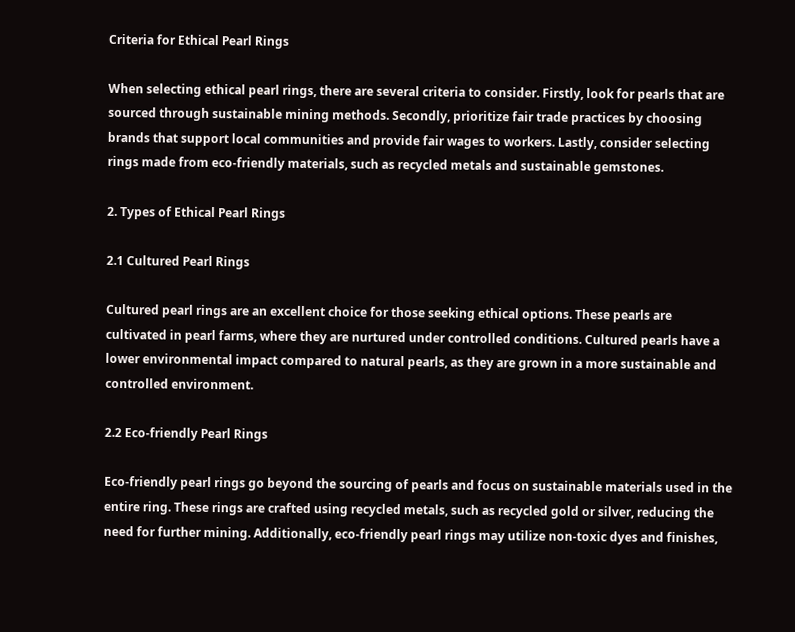Criteria for Ethical Pearl Rings

When selecting ethical pearl rings, there are several criteria to consider. Firstly, look for pearls that are sourced through sustainable mining methods. Secondly, prioritize fair trade practices by choosing brands that support local communities and provide fair wages to workers. Lastly, consider selecting rings made from eco-friendly materials, such as recycled metals and sustainable gemstones.

2. Types of Ethical Pearl Rings

2.1 Cultured Pearl Rings

Cultured pearl rings are an excellent choice for those seeking ethical options. These pearls are cultivated in pearl farms, where they are nurtured under controlled conditions. Cultured pearls have a lower environmental impact compared to natural pearls, as they are grown in a more sustainable and controlled environment.

2.2 Eco-friendly Pearl Rings

Eco-friendly pearl rings go beyond the sourcing of pearls and focus on sustainable materials used in the entire ring. These rings are crafted using recycled metals, such as recycled gold or silver, reducing the need for further mining. Additionally, eco-friendly pearl rings may utilize non-toxic dyes and finishes,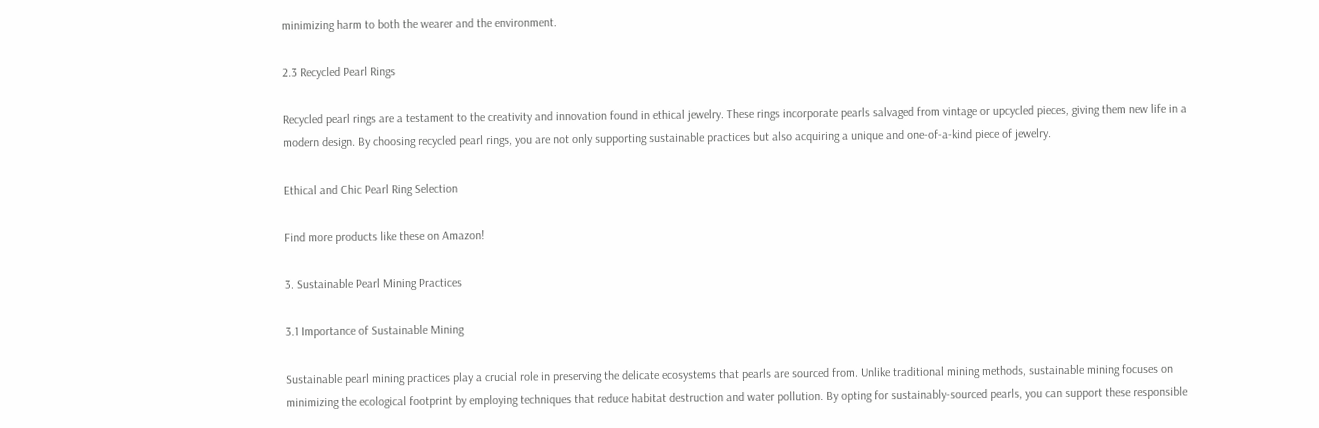minimizing harm to both the wearer and the environment.

2.3 Recycled Pearl Rings

Recycled pearl rings are a testament to the creativity and innovation found in ethical jewelry. These rings incorporate pearls salvaged from vintage or upcycled pieces, giving them new life in a modern design. By choosing recycled pearl rings, you are not only supporting sustainable practices but also acquiring a unique and one-of-a-kind piece of jewelry.

Ethical and Chic Pearl Ring Selection

Find more products like these on Amazon!

3. Sustainable Pearl Mining Practices

3.1 Importance of Sustainable Mining

Sustainable pearl mining practices play a crucial role in preserving the delicate ecosystems that pearls are sourced from. Unlike traditional mining methods, sustainable mining focuses on minimizing the ecological footprint by employing techniques that reduce habitat destruction and water pollution. By opting for sustainably-sourced pearls, you can support these responsible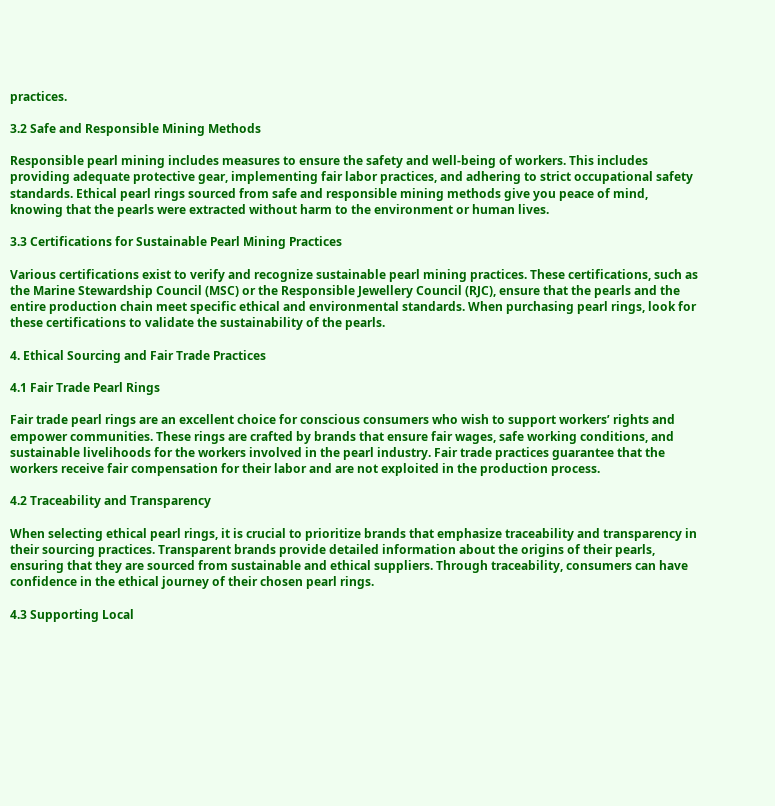practices.

3.2 Safe and Responsible Mining Methods

Responsible pearl mining includes measures to ensure the safety and well-being of workers. This includes providing adequate protective gear, implementing fair labor practices, and adhering to strict occupational safety standards. Ethical pearl rings sourced from safe and responsible mining methods give you peace of mind, knowing that the pearls were extracted without harm to the environment or human lives.

3.3 Certifications for Sustainable Pearl Mining Practices

Various certifications exist to verify and recognize sustainable pearl mining practices. These certifications, such as the Marine Stewardship Council (MSC) or the Responsible Jewellery Council (RJC), ensure that the pearls and the entire production chain meet specific ethical and environmental standards. When purchasing pearl rings, look for these certifications to validate the sustainability of the pearls.

4. Ethical Sourcing and Fair Trade Practices

4.1 Fair Trade Pearl Rings

Fair trade pearl rings are an excellent choice for conscious consumers who wish to support workers’ rights and empower communities. These rings are crafted by brands that ensure fair wages, safe working conditions, and sustainable livelihoods for the workers involved in the pearl industry. Fair trade practices guarantee that the workers receive fair compensation for their labor and are not exploited in the production process.

4.2 Traceability and Transparency

When selecting ethical pearl rings, it is crucial to prioritize brands that emphasize traceability and transparency in their sourcing practices. Transparent brands provide detailed information about the origins of their pearls, ensuring that they are sourced from sustainable and ethical suppliers. Through traceability, consumers can have confidence in the ethical journey of their chosen pearl rings.

4.3 Supporting Local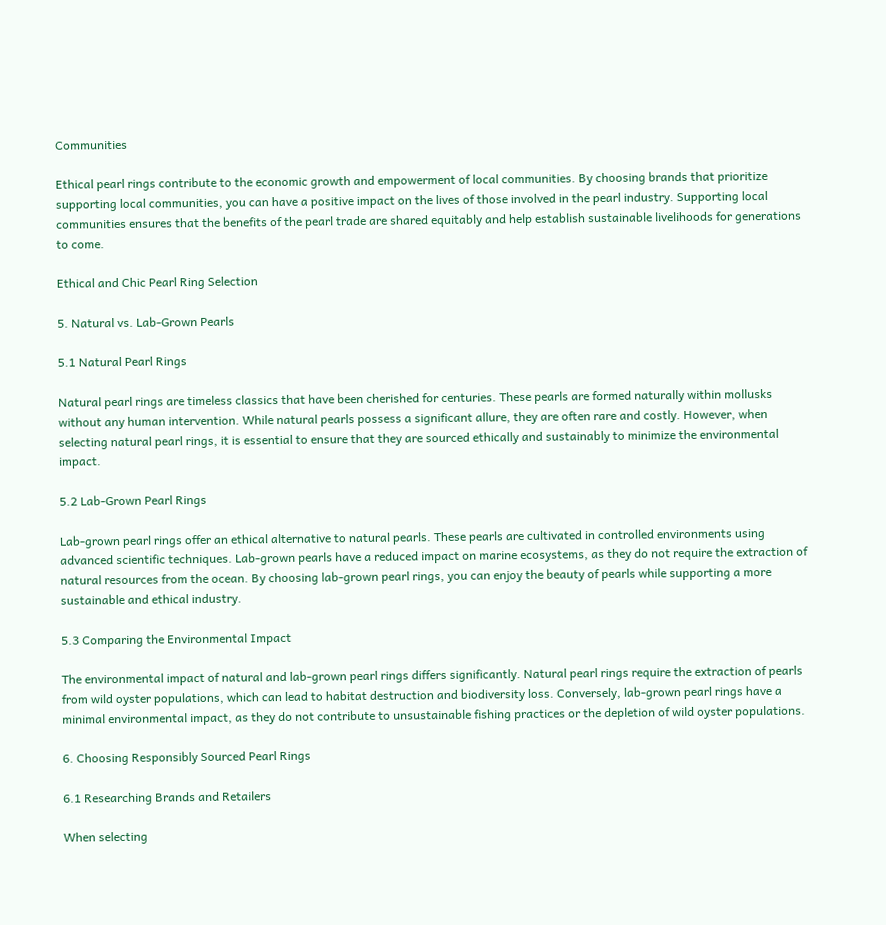Communities

Ethical pearl rings contribute to the economic growth and empowerment of local communities. By choosing brands that prioritize supporting local communities, you can have a positive impact on the lives of those involved in the pearl industry. Supporting local communities ensures that the benefits of the pearl trade are shared equitably and help establish sustainable livelihoods for generations to come.

Ethical and Chic Pearl Ring Selection

5. Natural vs. Lab-Grown Pearls

5.1 Natural Pearl Rings

Natural pearl rings are timeless classics that have been cherished for centuries. These pearls are formed naturally within mollusks without any human intervention. While natural pearls possess a significant allure, they are often rare and costly. However, when selecting natural pearl rings, it is essential to ensure that they are sourced ethically and sustainably to minimize the environmental impact.

5.2 Lab-Grown Pearl Rings

Lab-grown pearl rings offer an ethical alternative to natural pearls. These pearls are cultivated in controlled environments using advanced scientific techniques. Lab-grown pearls have a reduced impact on marine ecosystems, as they do not require the extraction of natural resources from the ocean. By choosing lab-grown pearl rings, you can enjoy the beauty of pearls while supporting a more sustainable and ethical industry.

5.3 Comparing the Environmental Impact

The environmental impact of natural and lab-grown pearl rings differs significantly. Natural pearl rings require the extraction of pearls from wild oyster populations, which can lead to habitat destruction and biodiversity loss. Conversely, lab-grown pearl rings have a minimal environmental impact, as they do not contribute to unsustainable fishing practices or the depletion of wild oyster populations.

6. Choosing Responsibly Sourced Pearl Rings

6.1 Researching Brands and Retailers

When selecting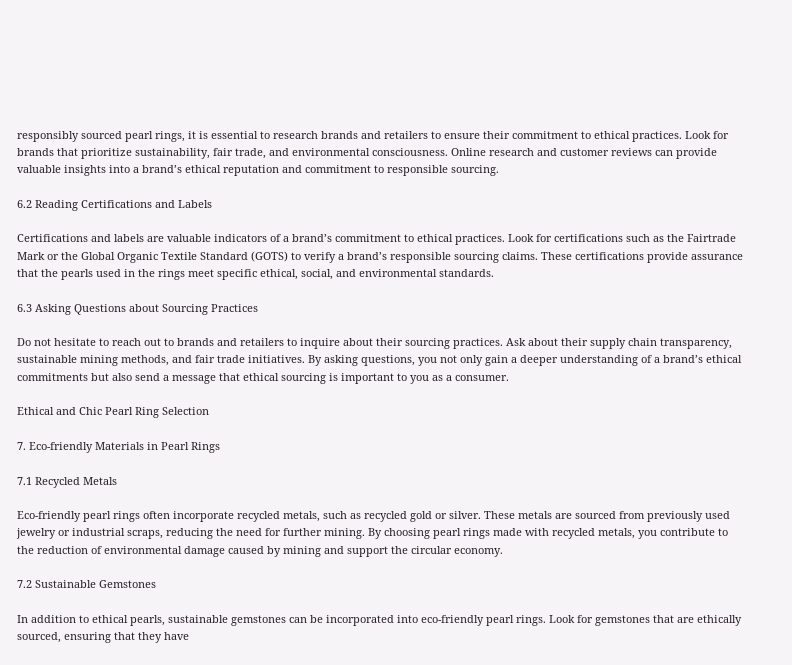responsibly sourced pearl rings, it is essential to research brands and retailers to ensure their commitment to ethical practices. Look for brands that prioritize sustainability, fair trade, and environmental consciousness. Online research and customer reviews can provide valuable insights into a brand’s ethical reputation and commitment to responsible sourcing.

6.2 Reading Certifications and Labels

Certifications and labels are valuable indicators of a brand’s commitment to ethical practices. Look for certifications such as the Fairtrade Mark or the Global Organic Textile Standard (GOTS) to verify a brand’s responsible sourcing claims. These certifications provide assurance that the pearls used in the rings meet specific ethical, social, and environmental standards.

6.3 Asking Questions about Sourcing Practices

Do not hesitate to reach out to brands and retailers to inquire about their sourcing practices. Ask about their supply chain transparency, sustainable mining methods, and fair trade initiatives. By asking questions, you not only gain a deeper understanding of a brand’s ethical commitments but also send a message that ethical sourcing is important to you as a consumer.

Ethical and Chic Pearl Ring Selection

7. Eco-friendly Materials in Pearl Rings

7.1 Recycled Metals

Eco-friendly pearl rings often incorporate recycled metals, such as recycled gold or silver. These metals are sourced from previously used jewelry or industrial scraps, reducing the need for further mining. By choosing pearl rings made with recycled metals, you contribute to the reduction of environmental damage caused by mining and support the circular economy.

7.2 Sustainable Gemstones

In addition to ethical pearls, sustainable gemstones can be incorporated into eco-friendly pearl rings. Look for gemstones that are ethically sourced, ensuring that they have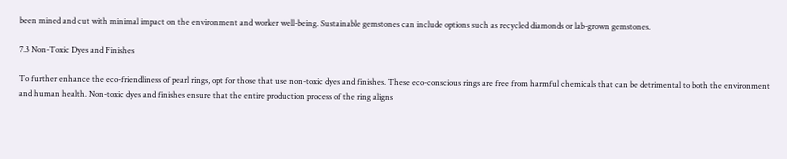been mined and cut with minimal impact on the environment and worker well-being. Sustainable gemstones can include options such as recycled diamonds or lab-grown gemstones.

7.3 Non-Toxic Dyes and Finishes

To further enhance the eco-friendliness of pearl rings, opt for those that use non-toxic dyes and finishes. These eco-conscious rings are free from harmful chemicals that can be detrimental to both the environment and human health. Non-toxic dyes and finishes ensure that the entire production process of the ring aligns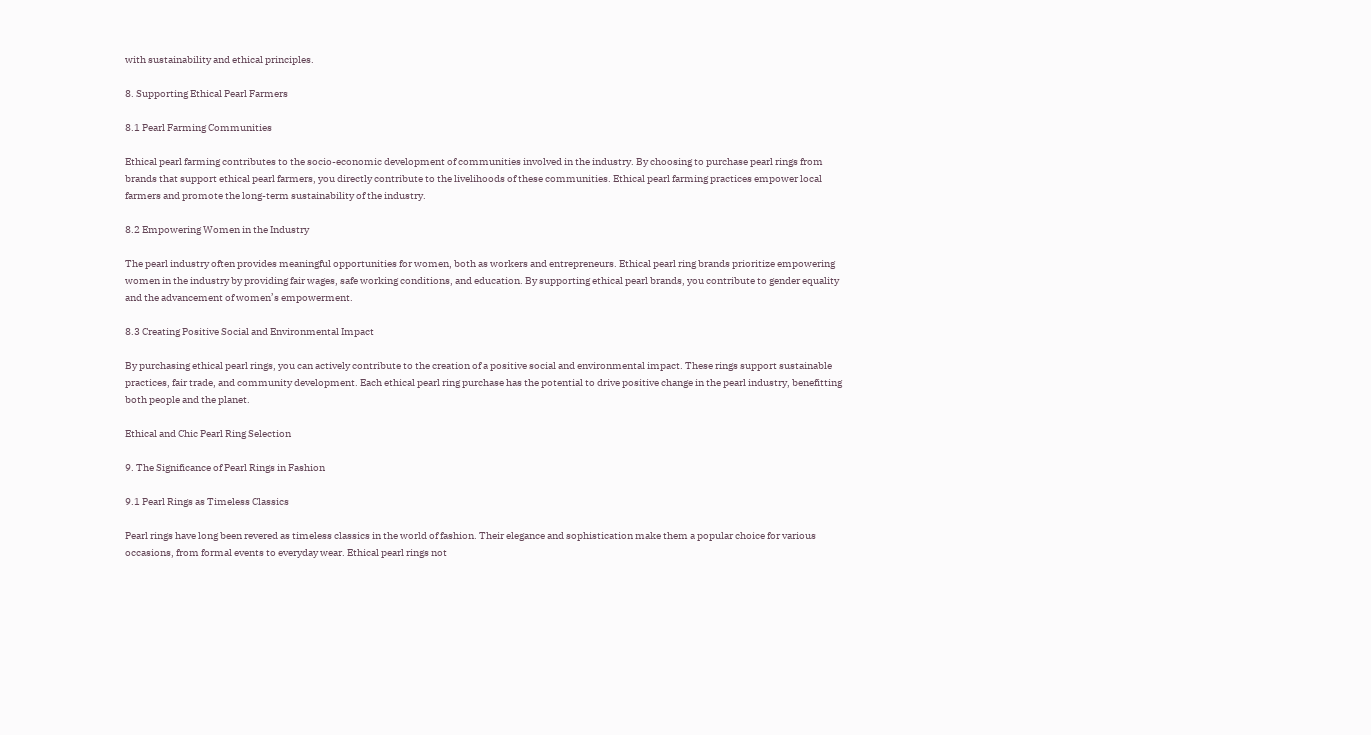with sustainability and ethical principles.

8. Supporting Ethical Pearl Farmers

8.1 Pearl Farming Communities

Ethical pearl farming contributes to the socio-economic development of communities involved in the industry. By choosing to purchase pearl rings from brands that support ethical pearl farmers, you directly contribute to the livelihoods of these communities. Ethical pearl farming practices empower local farmers and promote the long-term sustainability of the industry.

8.2 Empowering Women in the Industry

The pearl industry often provides meaningful opportunities for women, both as workers and entrepreneurs. Ethical pearl ring brands prioritize empowering women in the industry by providing fair wages, safe working conditions, and education. By supporting ethical pearl brands, you contribute to gender equality and the advancement of women’s empowerment.

8.3 Creating Positive Social and Environmental Impact

By purchasing ethical pearl rings, you can actively contribute to the creation of a positive social and environmental impact. These rings support sustainable practices, fair trade, and community development. Each ethical pearl ring purchase has the potential to drive positive change in the pearl industry, benefitting both people and the planet.

Ethical and Chic Pearl Ring Selection

9. The Significance of Pearl Rings in Fashion

9.1 Pearl Rings as Timeless Classics

Pearl rings have long been revered as timeless classics in the world of fashion. Their elegance and sophistication make them a popular choice for various occasions, from formal events to everyday wear. Ethical pearl rings not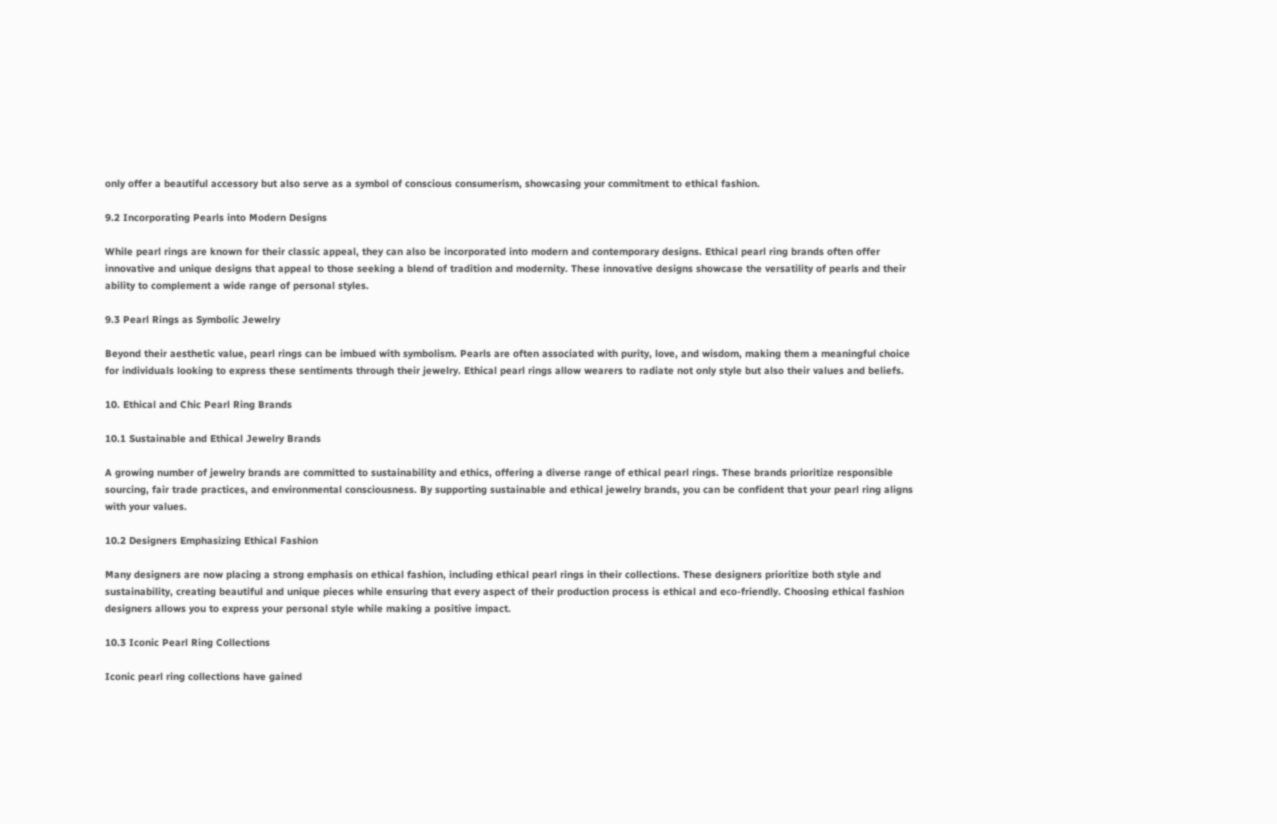only offer a beautiful accessory but also serve as a symbol of conscious consumerism, showcasing your commitment to ethical fashion.

9.2 Incorporating Pearls into Modern Designs

While pearl rings are known for their classic appeal, they can also be incorporated into modern and contemporary designs. Ethical pearl ring brands often offer innovative and unique designs that appeal to those seeking a blend of tradition and modernity. These innovative designs showcase the versatility of pearls and their ability to complement a wide range of personal styles.

9.3 Pearl Rings as Symbolic Jewelry

Beyond their aesthetic value, pearl rings can be imbued with symbolism. Pearls are often associated with purity, love, and wisdom, making them a meaningful choice for individuals looking to express these sentiments through their jewelry. Ethical pearl rings allow wearers to radiate not only style but also their values and beliefs.

10. Ethical and Chic Pearl Ring Brands

10.1 Sustainable and Ethical Jewelry Brands

A growing number of jewelry brands are committed to sustainability and ethics, offering a diverse range of ethical pearl rings. These brands prioritize responsible sourcing, fair trade practices, and environmental consciousness. By supporting sustainable and ethical jewelry brands, you can be confident that your pearl ring aligns with your values.

10.2 Designers Emphasizing Ethical Fashion

Many designers are now placing a strong emphasis on ethical fashion, including ethical pearl rings in their collections. These designers prioritize both style and sustainability, creating beautiful and unique pieces while ensuring that every aspect of their production process is ethical and eco-friendly. Choosing ethical fashion designers allows you to express your personal style while making a positive impact.

10.3 Iconic Pearl Ring Collections

Iconic pearl ring collections have gained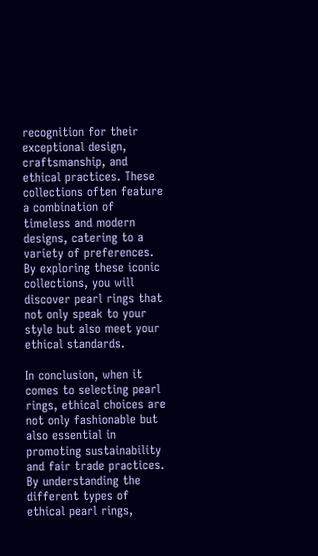recognition for their exceptional design, craftsmanship, and ethical practices. These collections often feature a combination of timeless and modern designs, catering to a variety of preferences. By exploring these iconic collections, you will discover pearl rings that not only speak to your style but also meet your ethical standards.

In conclusion, when it comes to selecting pearl rings, ethical choices are not only fashionable but also essential in promoting sustainability and fair trade practices. By understanding the different types of ethical pearl rings,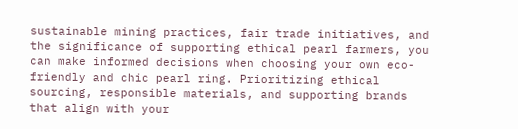sustainable mining practices, fair trade initiatives, and the significance of supporting ethical pearl farmers, you can make informed decisions when choosing your own eco-friendly and chic pearl ring. Prioritizing ethical sourcing, responsible materials, and supporting brands that align with your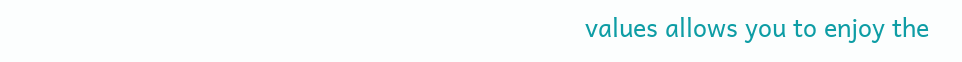values allows you to enjoy the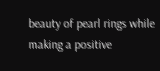beauty of pearl rings while making a positive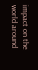impact on the world around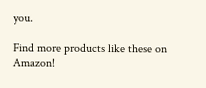you.

Find more products like these on Amazon!